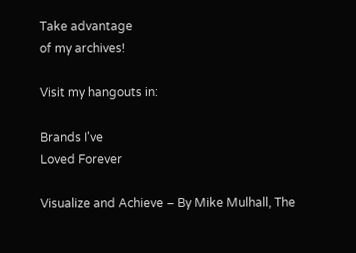Take advantage
of my archives!

Visit my hangouts in:

Brands I've
Loved Forever

Visualize and Achieve – By Mike Mulhall, The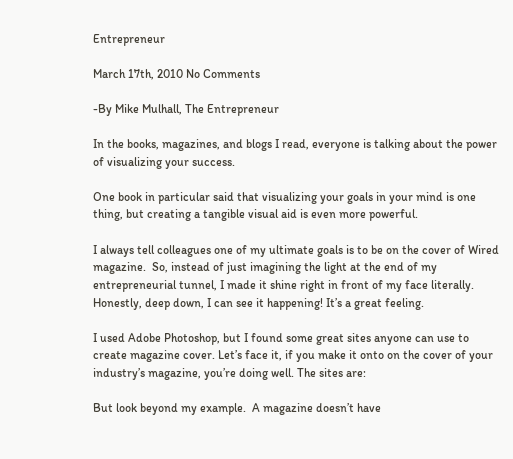Entrepreneur

March 17th, 2010 No Comments

-By Mike Mulhall, The Entrepreneur

In the books, magazines, and blogs I read, everyone is talking about the power of visualizing your success.

One book in particular said that visualizing your goals in your mind is one thing, but creating a tangible visual aid is even more powerful.

I always tell colleagues one of my ultimate goals is to be on the cover of Wired magazine.  So, instead of just imagining the light at the end of my entrepreneurial tunnel, I made it shine right in front of my face literally.  Honestly, deep down, I can see it happening! It’s a great feeling.

I used Adobe Photoshop, but I found some great sites anyone can use to create magazine cover. Let’s face it, if you make it onto on the cover of your industry’s magazine, you’re doing well. The sites are:

But look beyond my example.  A magazine doesn’t have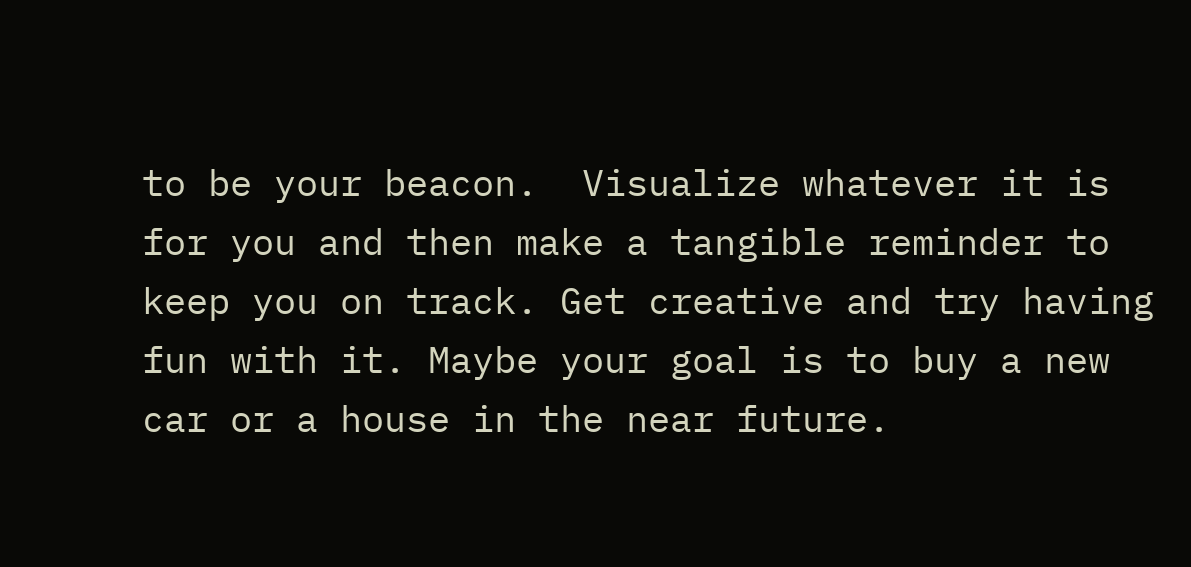to be your beacon.  Visualize whatever it is for you and then make a tangible reminder to keep you on track. Get creative and try having fun with it. Maybe your goal is to buy a new car or a house in the near future.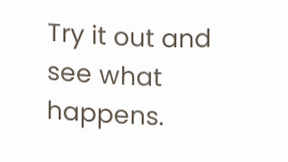Try it out and see what happens.